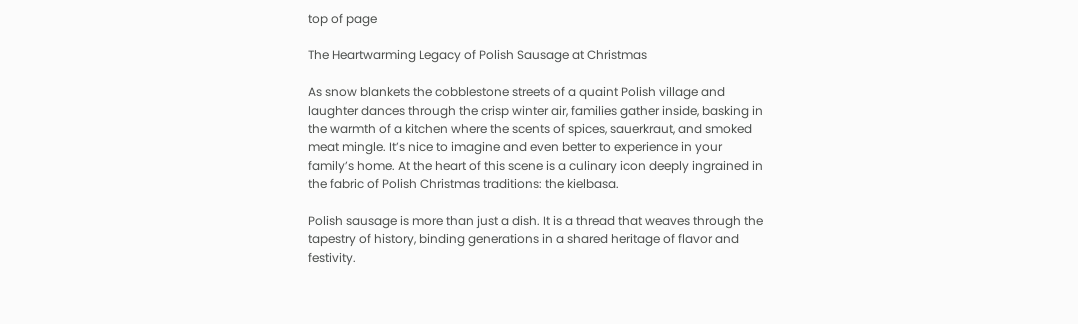top of page

The Heartwarming Legacy of Polish Sausage at Christmas

As snow blankets the cobblestone streets of a quaint Polish village and laughter dances through the crisp winter air, families gather inside, basking in the warmth of a kitchen where the scents of spices, sauerkraut, and smoked meat mingle. It’s nice to imagine and even better to experience in your family’s home. At the heart of this scene is a culinary icon deeply ingrained in the fabric of Polish Christmas traditions: the kielbasa.

Polish sausage is more than just a dish. It is a thread that weaves through the tapestry of history, binding generations in a shared heritage of flavor and festivity.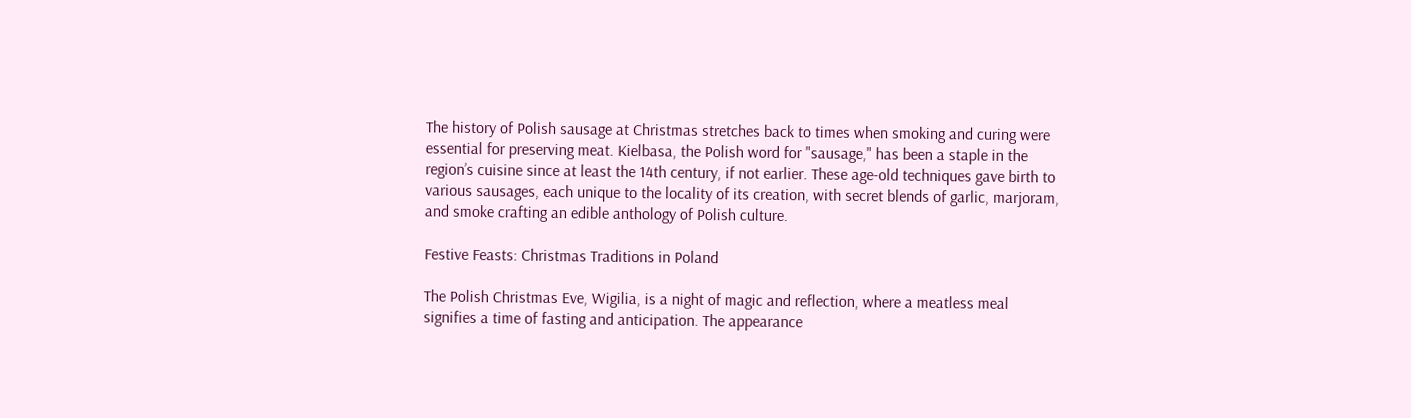The history of Polish sausage at Christmas stretches back to times when smoking and curing were essential for preserving meat. Kielbasa, the Polish word for "sausage," has been a staple in the region’s cuisine since at least the 14th century, if not earlier. These age-old techniques gave birth to various sausages, each unique to the locality of its creation, with secret blends of garlic, marjoram, and smoke crafting an edible anthology of Polish culture.

Festive Feasts: Christmas Traditions in Poland

The Polish Christmas Eve, Wigilia, is a night of magic and reflection, where a meatless meal signifies a time of fasting and anticipation. The appearance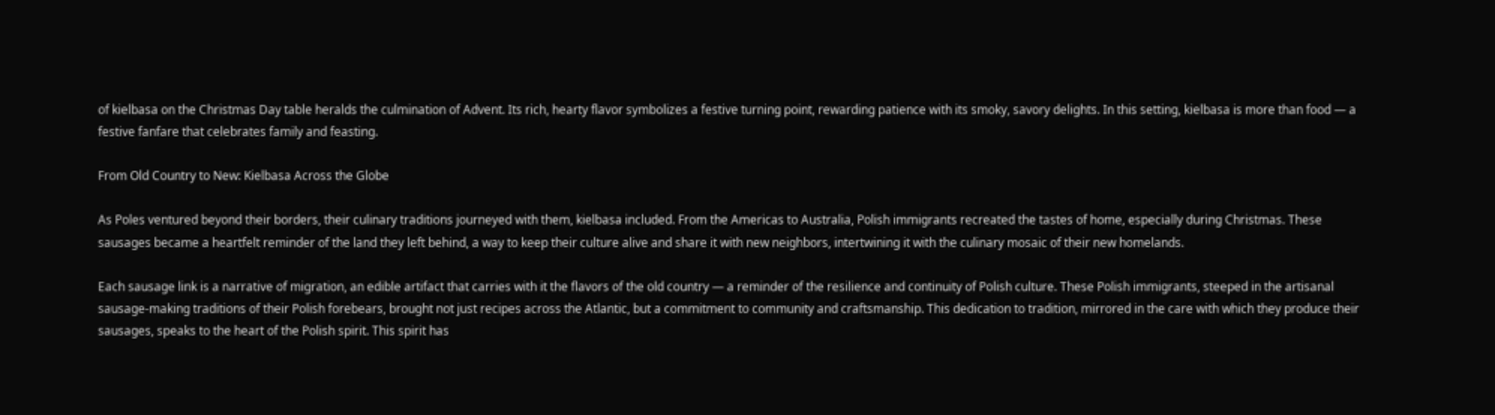of kielbasa on the Christmas Day table heralds the culmination of Advent. Its rich, hearty flavor symbolizes a festive turning point, rewarding patience with its smoky, savory delights. In this setting, kielbasa is more than food — a festive fanfare that celebrates family and feasting.

From Old Country to New: Kielbasa Across the Globe

As Poles ventured beyond their borders, their culinary traditions journeyed with them, kielbasa included. From the Americas to Australia, Polish immigrants recreated the tastes of home, especially during Christmas. These sausages became a heartfelt reminder of the land they left behind, a way to keep their culture alive and share it with new neighbors, intertwining it with the culinary mosaic of their new homelands.

Each sausage link is a narrative of migration, an edible artifact that carries with it the flavors of the old country — a reminder of the resilience and continuity of Polish culture. These Polish immigrants, steeped in the artisanal sausage-making traditions of their Polish forebears, brought not just recipes across the Atlantic, but a commitment to community and craftsmanship. This dedication to tradition, mirrored in the care with which they produce their sausages, speaks to the heart of the Polish spirit. This spirit has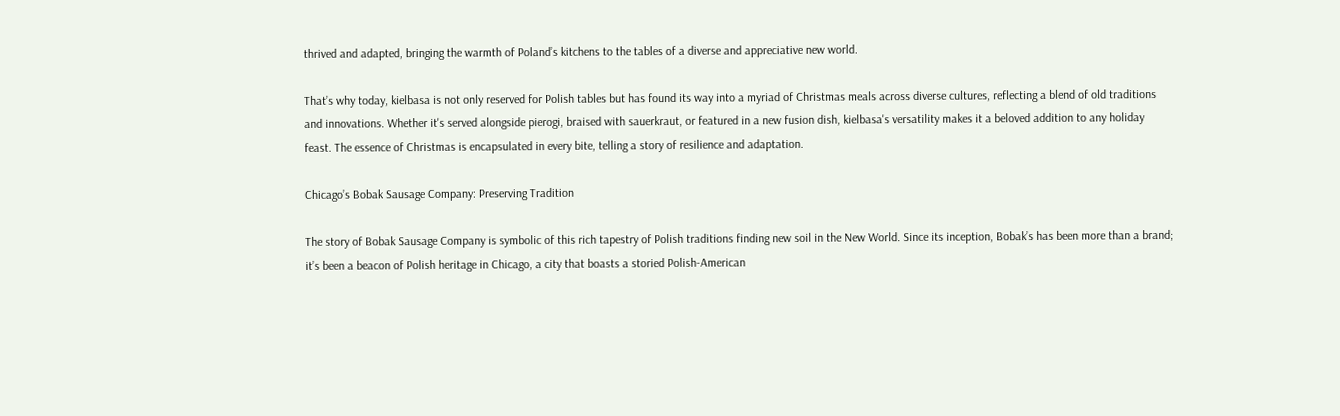thrived and adapted, bringing the warmth of Poland’s kitchens to the tables of a diverse and appreciative new world.

That’s why today, kielbasa is not only reserved for Polish tables but has found its way into a myriad of Christmas meals across diverse cultures, reflecting a blend of old traditions and innovations. Whether it's served alongside pierogi, braised with sauerkraut, or featured in a new fusion dish, kielbasa's versatility makes it a beloved addition to any holiday feast. The essence of Christmas is encapsulated in every bite, telling a story of resilience and adaptation.

Chicago’s Bobak Sausage Company: Preserving Tradition

The story of Bobak Sausage Company is symbolic of this rich tapestry of Polish traditions finding new soil in the New World. Since its inception, Bobak’s has been more than a brand; it’s been a beacon of Polish heritage in Chicago, a city that boasts a storied Polish-American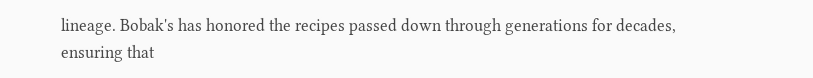lineage. Bobak's has honored the recipes passed down through generations for decades, ensuring that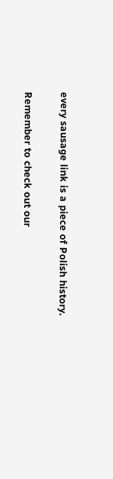every sausage link is a piece of Polish history.

Remember to check out our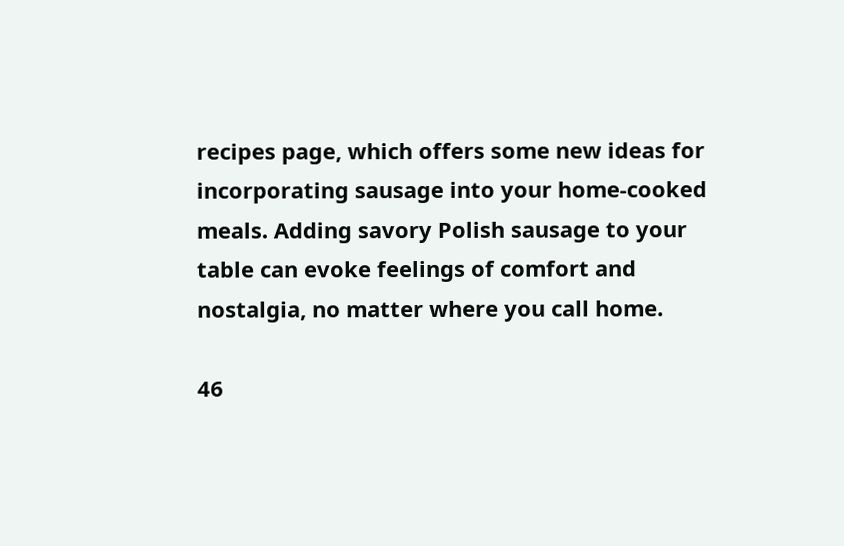recipes page, which offers some new ideas for incorporating sausage into your home-cooked meals. Adding savory Polish sausage to your table can evoke feelings of comfort and nostalgia, no matter where you call home.

46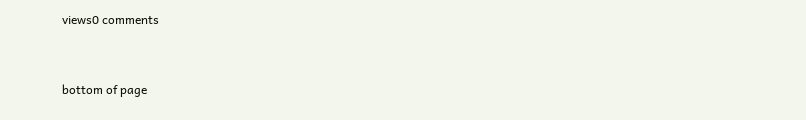views0 comments


bottom of page